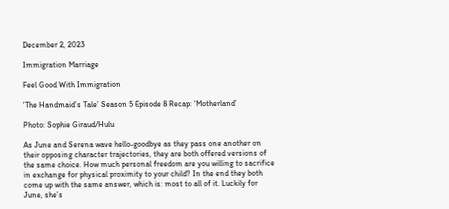December 2, 2023

Immigration Marriage

Feel Good With Immigration

‘The Handmaid’s Tale’ Season 5 Episode 8 Recap: ‘Motherland’

Photo: Sophie Giraud/Hulu

As June and Serena wave hello-goodbye as they pass one another on their opposing character trajectories, they are both offered versions of the same choice. How much personal freedom are you willing to sacrifice in exchange for physical proximity to your child? In the end they both come up with the same answer, which is: most to all of it. Luckily for June, she’s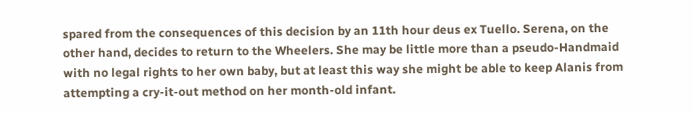spared from the consequences of this decision by an 11th hour deus ex Tuello. Serena, on the other hand, decides to return to the Wheelers. She may be little more than a pseudo-Handmaid with no legal rights to her own baby, but at least this way she might be able to keep Alanis from attempting a cry-it-out method on her month-old infant.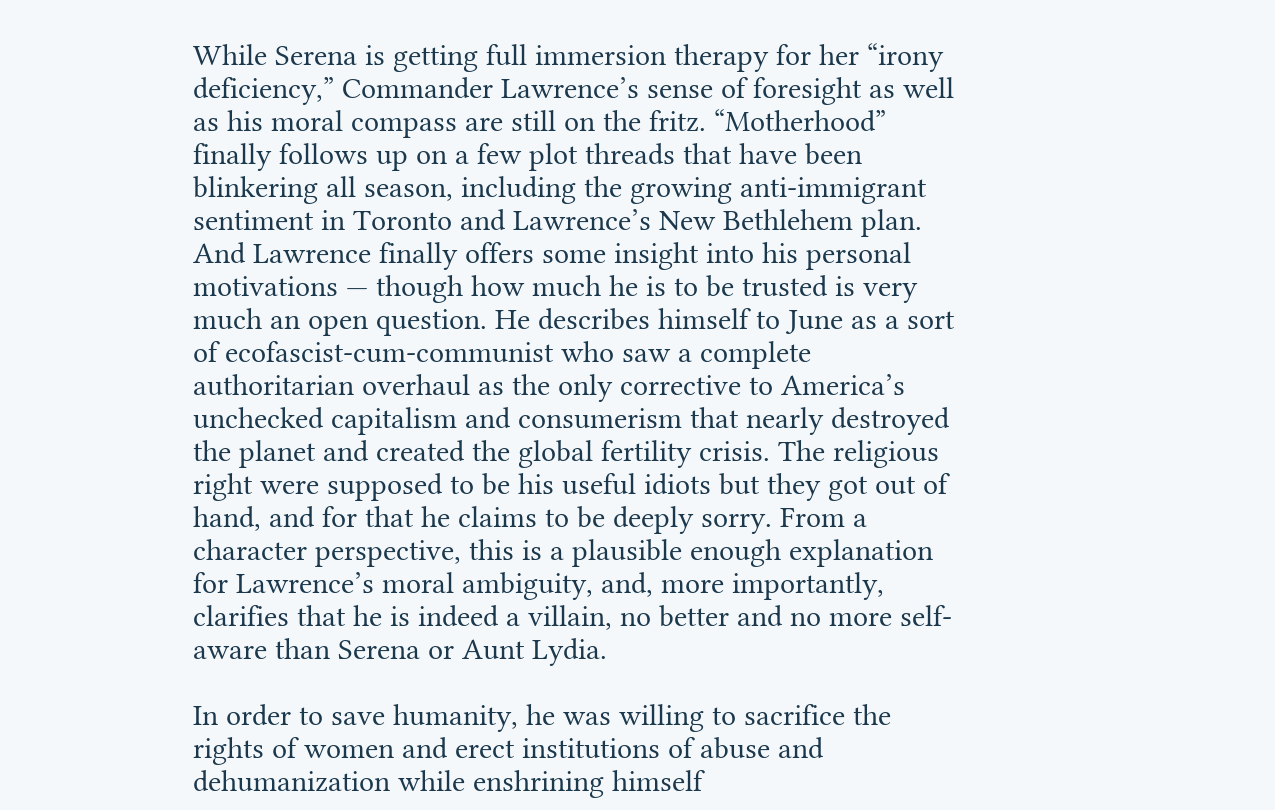While Serena is getting full immersion therapy for her “irony deficiency,” Commander Lawrence’s sense of foresight as well as his moral compass are still on the fritz. “Motherhood” finally follows up on a few plot threads that have been blinkering all season, including the growing anti-immigrant sentiment in Toronto and Lawrence’s New Bethlehem plan. And Lawrence finally offers some insight into his personal motivations — though how much he is to be trusted is very much an open question. He describes himself to June as a sort of ecofascist-cum-communist who saw a complete authoritarian overhaul as the only corrective to America’s unchecked capitalism and consumerism that nearly destroyed the planet and created the global fertility crisis. The religious right were supposed to be his useful idiots but they got out of hand, and for that he claims to be deeply sorry. From a character perspective, this is a plausible enough explanation for Lawrence’s moral ambiguity, and, more importantly, clarifies that he is indeed a villain, no better and no more self-aware than Serena or Aunt Lydia.

In order to save humanity, he was willing to sacrifice the rights of women and erect institutions of abuse and dehumanization while enshrining himself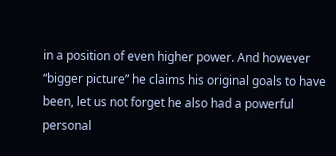in a position of even higher power. And however “bigger picture” he claims his original goals to have been, let us not forget he also had a powerful personal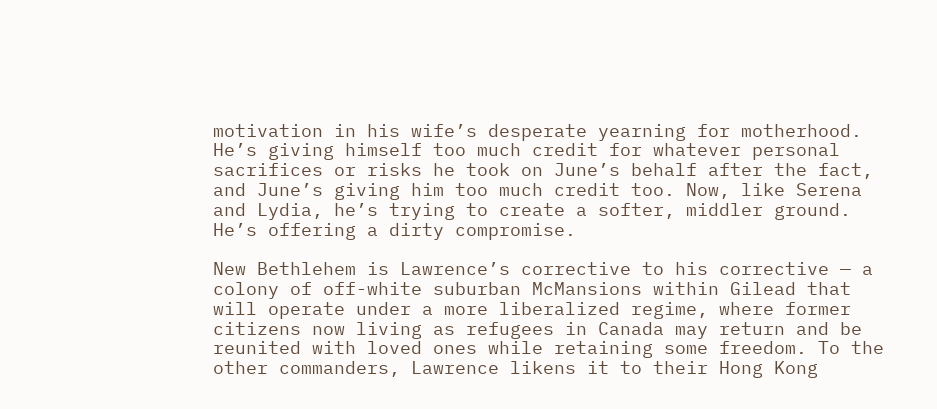motivation in his wife’s desperate yearning for motherhood. He’s giving himself too much credit for whatever personal sacrifices or risks he took on June’s behalf after the fact, and June’s giving him too much credit too. Now, like Serena and Lydia, he’s trying to create a softer, middler ground. He’s offering a dirty compromise.

New Bethlehem is Lawrence’s corrective to his corrective — a colony of off-white suburban McMansions within Gilead that will operate under a more liberalized regime, where former citizens now living as refugees in Canada may return and be reunited with loved ones while retaining some freedom. To the other commanders, Lawrence likens it to their Hong Kong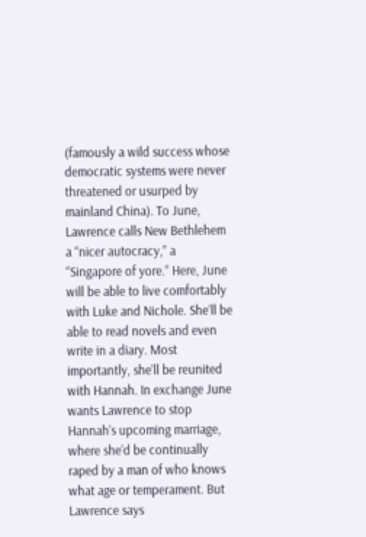(famously a wild success whose democratic systems were never threatened or usurped by mainland China). To June, Lawrence calls New Bethlehem a “nicer autocracy,” a “Singapore of yore.” Here, June will be able to live comfortably with Luke and Nichole. She’ll be able to read novels and even write in a diary. Most importantly, she’ll be reunited with Hannah. In exchange June wants Lawrence to stop Hannah’s upcoming marriage, where she’d be continually raped by a man of who knows what age or temperament. But Lawrence says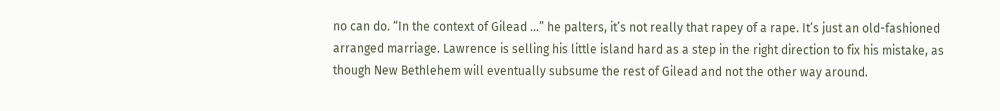no can do. “In the context of Gilead …” he palters, it’s not really that rapey of a rape. It’s just an old-fashioned arranged marriage. Lawrence is selling his little island hard as a step in the right direction to fix his mistake, as though New Bethlehem will eventually subsume the rest of Gilead and not the other way around.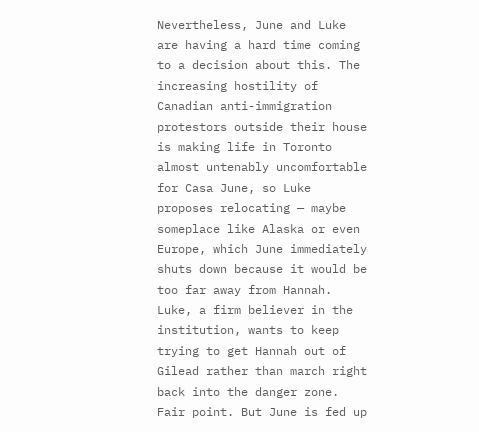Nevertheless, June and Luke are having a hard time coming to a decision about this. The increasing hostility of Canadian anti-immigration protestors outside their house is making life in Toronto almost untenably uncomfortable for Casa June, so Luke proposes relocating — maybe someplace like Alaska or even Europe, which June immediately shuts down because it would be too far away from Hannah. Luke, a firm believer in the institution, wants to keep trying to get Hannah out of Gilead rather than march right back into the danger zone. Fair point. But June is fed up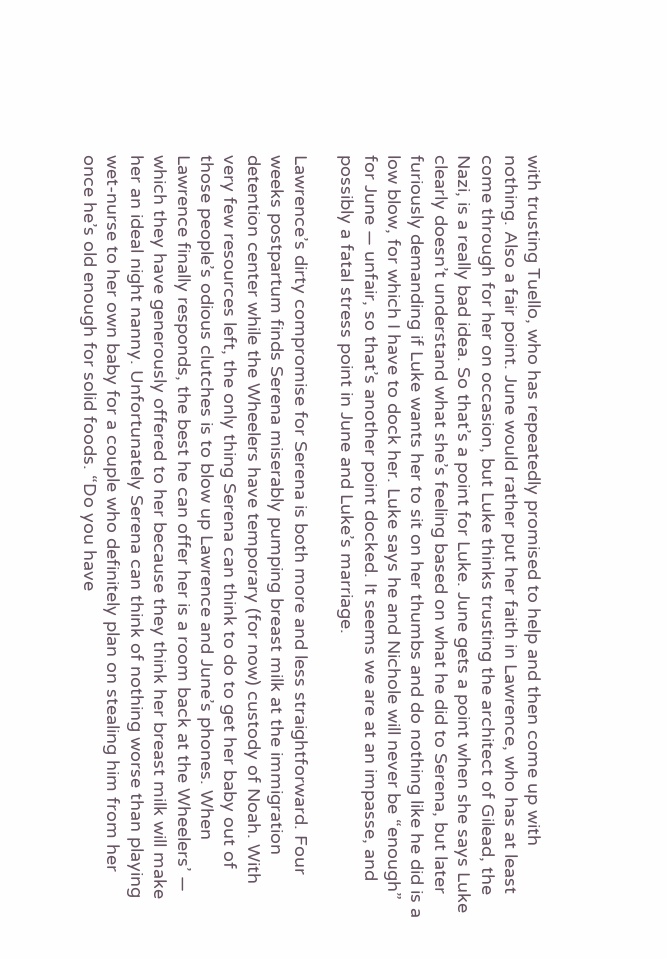with trusting Tuello, who has repeatedly promised to help and then come up with nothing. Also a fair point. June would rather put her faith in Lawrence, who has at least come through for her on occasion, but Luke thinks trusting the architect of Gilead, the Nazi, is a really bad idea. So that’s a point for Luke. June gets a point when she says Luke clearly doesn’t understand what she’s feeling based on what he did to Serena, but later furiously demanding if Luke wants her to sit on her thumbs and do nothing like he did is a low blow, for which I have to dock her. Luke says he and Nichole will never be “enough” for June — unfair, so that’s another point docked. It seems we are at an impasse, and possibly a fatal stress point in June and Luke’s marriage.

Lawrence’s dirty compromise for Serena is both more and less straightforward. Four weeks postpartum finds Serena miserably pumping breast milk at the immigration detention center while the Wheelers have temporary (for now) custody of Noah. With very few resources left, the only thing Serena can think to do to get her baby out of those people’s odious clutches is to blow up Lawrence and June’s phones. When Lawrence finally responds, the best he can offer her is a room back at the Wheelers’ — which they have generously offered to her because they think her breast milk will make her an ideal night nanny. Unfortunately Serena can think of nothing worse than playing wet-nurse to her own baby for a couple who definitely plan on stealing him from her once he’s old enough for solid foods. “Do you have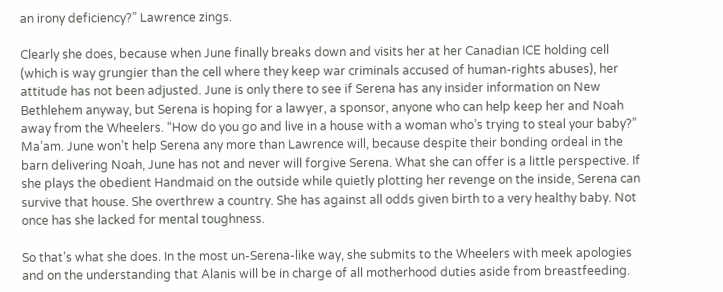an irony deficiency?” Lawrence zings.

Clearly she does, because when June finally breaks down and visits her at her Canadian ICE holding cell (which is way grungier than the cell where they keep war criminals accused of human-rights abuses), her attitude has not been adjusted. June is only there to see if Serena has any insider information on New Bethlehem anyway, but Serena is hoping for a lawyer, a sponsor, anyone who can help keep her and Noah away from the Wheelers. “How do you go and live in a house with a woman who’s trying to steal your baby?” Ma’am. June won’t help Serena any more than Lawrence will, because despite their bonding ordeal in the barn delivering Noah, June has not and never will forgive Serena. What she can offer is a little perspective. If she plays the obedient Handmaid on the outside while quietly plotting her revenge on the inside, Serena can survive that house. She overthrew a country. She has against all odds given birth to a very healthy baby. Not once has she lacked for mental toughness.

So that’s what she does. In the most un-Serena-like way, she submits to the Wheelers with meek apologies and on the understanding that Alanis will be in charge of all motherhood duties aside from breastfeeding.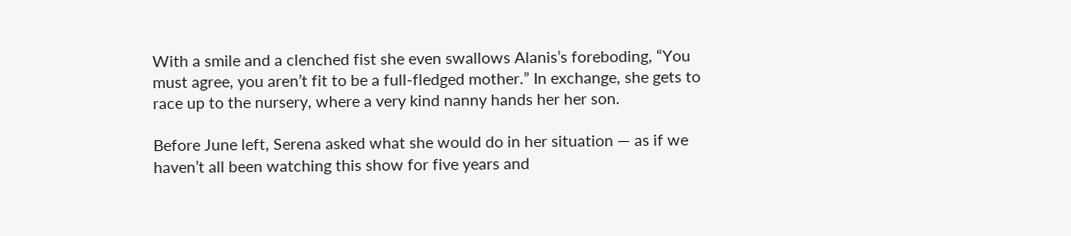With a smile and a clenched fist she even swallows Alanis’s foreboding, “You must agree, you aren’t fit to be a full-fledged mother.” In exchange, she gets to race up to the nursery, where a very kind nanny hands her her son.

Before June left, Serena asked what she would do in her situation — as if we haven’t all been watching this show for five years and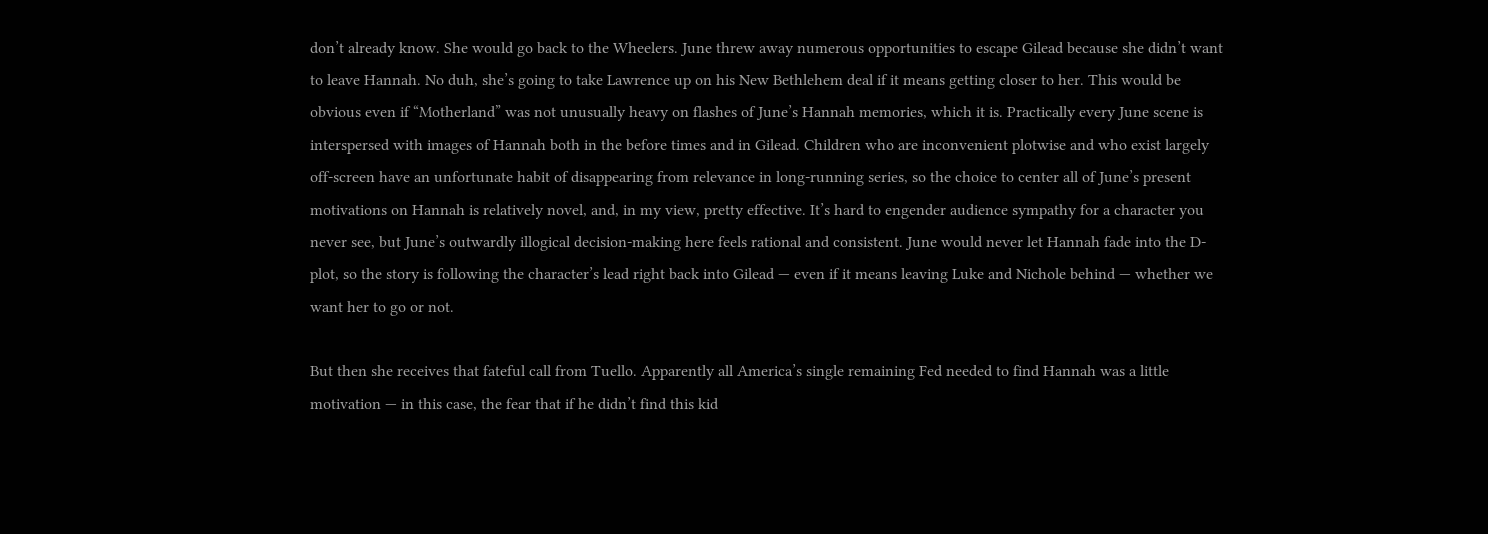don’t already know. She would go back to the Wheelers. June threw away numerous opportunities to escape Gilead because she didn’t want to leave Hannah. No duh, she’s going to take Lawrence up on his New Bethlehem deal if it means getting closer to her. This would be obvious even if “Motherland” was not unusually heavy on flashes of June’s Hannah memories, which it is. Practically every June scene is interspersed with images of Hannah both in the before times and in Gilead. Children who are inconvenient plotwise and who exist largely off-screen have an unfortunate habit of disappearing from relevance in long-running series, so the choice to center all of June’s present motivations on Hannah is relatively novel, and, in my view, pretty effective. It’s hard to engender audience sympathy for a character you never see, but June’s outwardly illogical decision-making here feels rational and consistent. June would never let Hannah fade into the D-plot, so the story is following the character’s lead right back into Gilead — even if it means leaving Luke and Nichole behind — whether we want her to go or not.

But then she receives that fateful call from Tuello. Apparently all America’s single remaining Fed needed to find Hannah was a little motivation — in this case, the fear that if he didn’t find this kid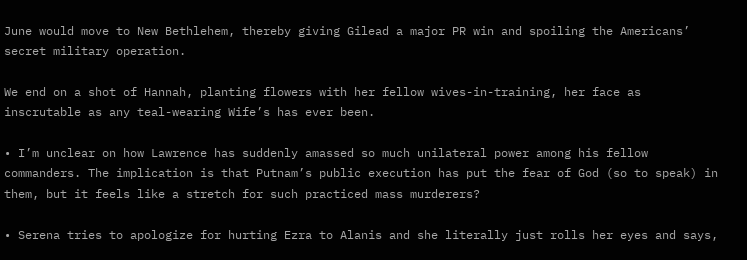June would move to New Bethlehem, thereby giving Gilead a major PR win and spoiling the Americans’ secret military operation.

We end on a shot of Hannah, planting flowers with her fellow wives-in-training, her face as inscrutable as any teal-wearing Wife’s has ever been.

• I’m unclear on how Lawrence has suddenly amassed so much unilateral power among his fellow commanders. The implication is that Putnam’s public execution has put the fear of God (so to speak) in them, but it feels like a stretch for such practiced mass murderers?

• Serena tries to apologize for hurting Ezra to Alanis and she literally just rolls her eyes and says,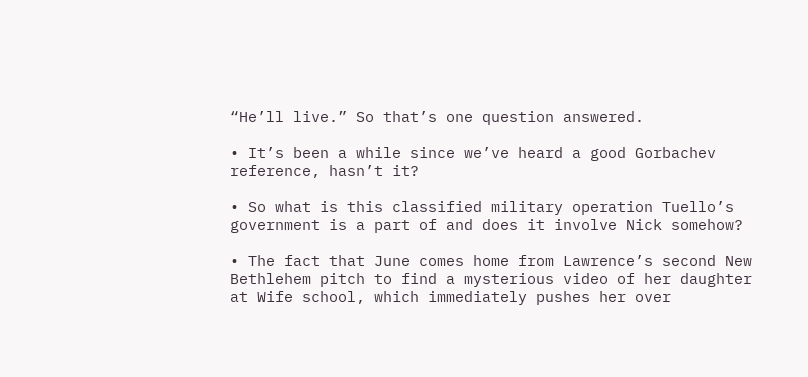“He’ll live.” So that’s one question answered.

• It’s been a while since we’ve heard a good Gorbachev reference, hasn’t it?

• So what is this classified military operation Tuello’s government is a part of and does it involve Nick somehow?

• The fact that June comes home from Lawrence’s second New Bethlehem pitch to find a mysterious video of her daughter at Wife school, which immediately pushes her over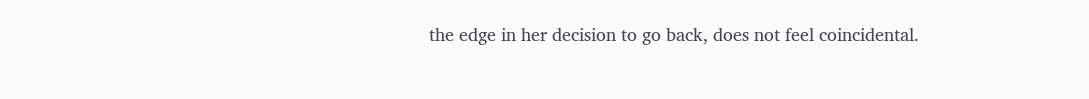the edge in her decision to go back, does not feel coincidental.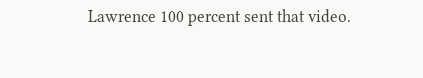Lawrence 100 percent sent that video.